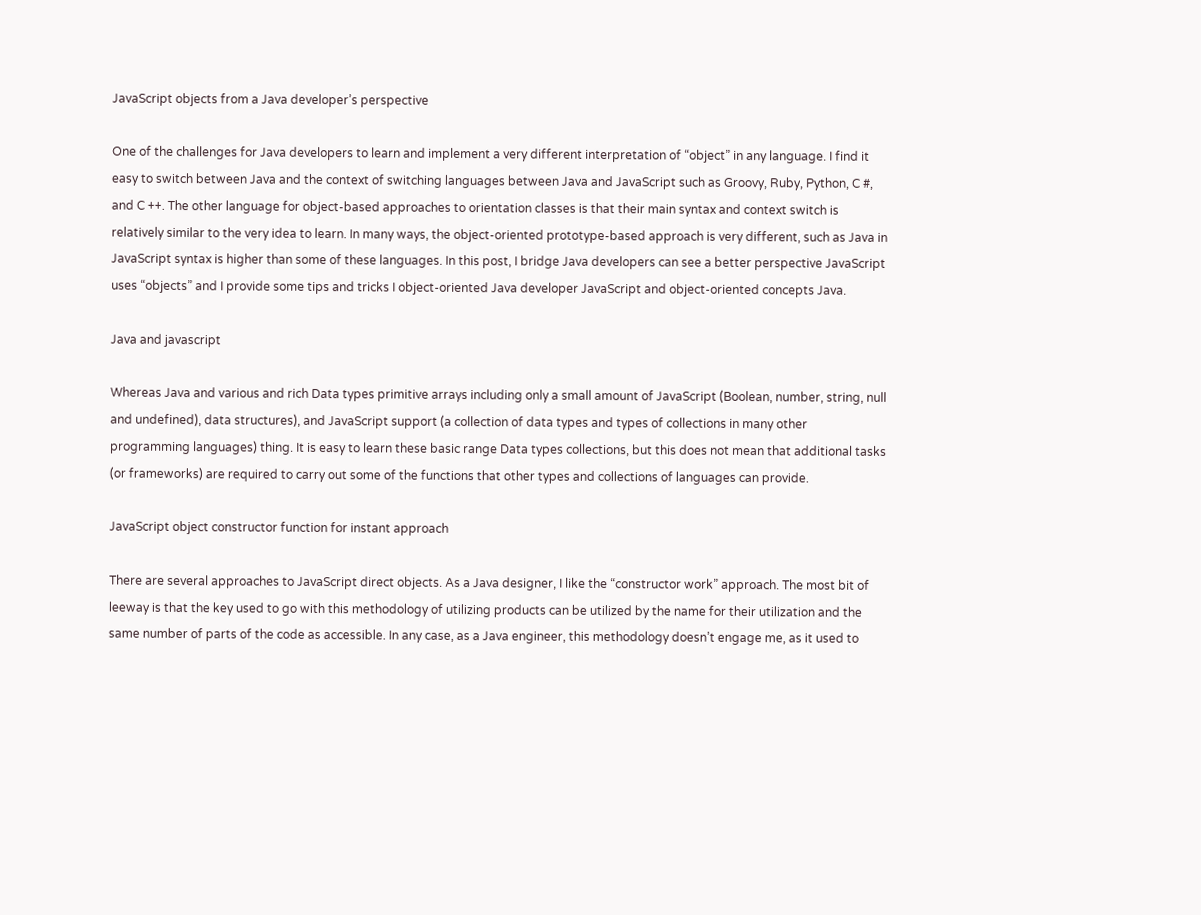JavaScript objects from a Java developer’s perspective

One of the challenges for Java developers to learn and implement a very different interpretation of “object” in any language. I find it easy to switch between Java and the context of switching languages between Java and JavaScript such as Groovy, Ruby, Python, C #, and C ++. The other language for object-based approaches to orientation classes is that their main syntax and context switch is relatively similar to the very idea to learn. In many ways, the object-oriented prototype-based approach is very different, such as Java in JavaScript syntax is higher than some of these languages. In this post, I bridge Java developers can see a better perspective JavaScript uses “objects” and I provide some tips and tricks I object-oriented Java developer JavaScript and object-oriented concepts Java.

Java and javascript

Whereas Java and various and rich Data types primitive arrays including only a small amount of JavaScript (Boolean, number, string, null and undefined), data structures), and JavaScript support (a collection of data types and types of collections in many other programming languages) thing. It is easy to learn these basic range Data types collections, but this does not mean that additional tasks (or frameworks) are required to carry out some of the functions that other types and collections of languages can provide.

JavaScript object constructor function for instant approach

There are several approaches to JavaScript direct objects. As a Java designer, I like the “constructor work” approach. The most bit of leeway is that the key used to go with this methodology of utilizing products can be utilized by the name for their utilization and the same number of parts of the code as accessible. In any case, as a Java engineer, this methodology doesn’t engage me, as it used to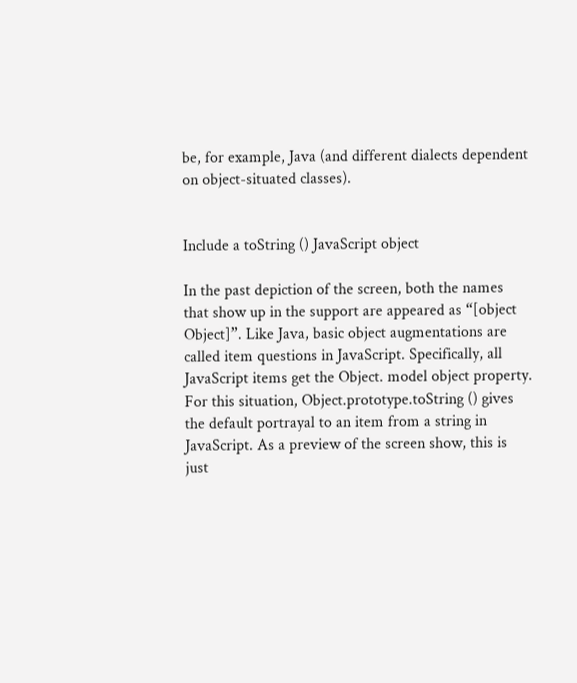be, for example, Java (and different dialects dependent on object-situated classes).


Include a toString () JavaScript object

In the past depiction of the screen, both the names that show up in the support are appeared as “[object Object]”. Like Java, basic object augmentations are called item questions in JavaScript. Specifically, all JavaScript items get the Object. model object property. For this situation, Object.prototype.toString () gives the default portrayal to an item from a string in JavaScript. As a preview of the screen show, this is just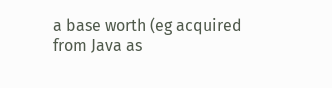a base worth (eg acquired from Java as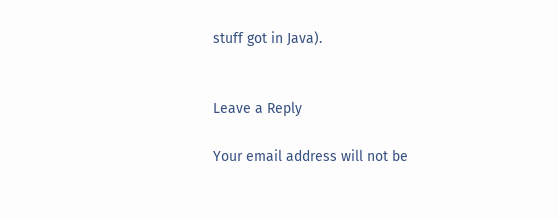stuff got in Java).


Leave a Reply

Your email address will not be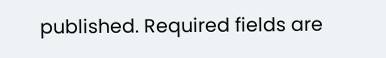published. Required fields are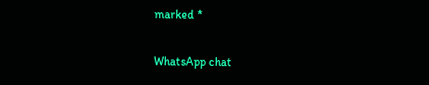marked *

WhatsApp chat